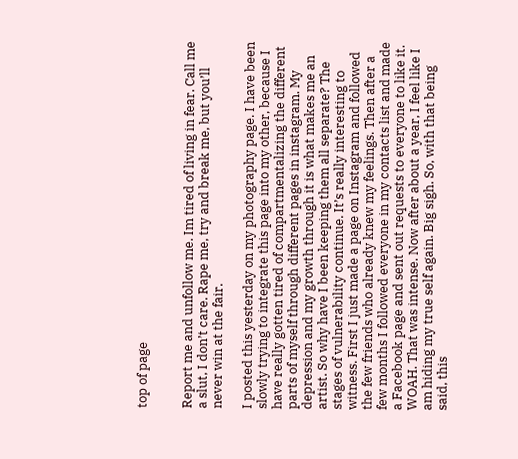top of page


Report me and unfollow me. Im tired of living in fear. Call me a slut, I don’t care. Rape me, try and break me, but you’ll never win at the fair.

I posted this yesterday on my photography page. I have been slowly trying to integrate this page into my other, because I have really gotten tired of compartmentalizing the different parts of myself through different pages in instagram. My depression and my growth through it is what makes me an artist. So why have I been keeping them all separate? The stages of vulnerability continue. It’s really interesting to witness. First I just made a page on Instagram and followed the few friends who already knew my feelings. Then after a few months I followed everyone in my contacts list and made a Facebook page and sent out requests to everyone to like it. WOAH. That was intense. Now after about a year, I feel like I am hiding my true self again. Big sigh. So, with that being said, this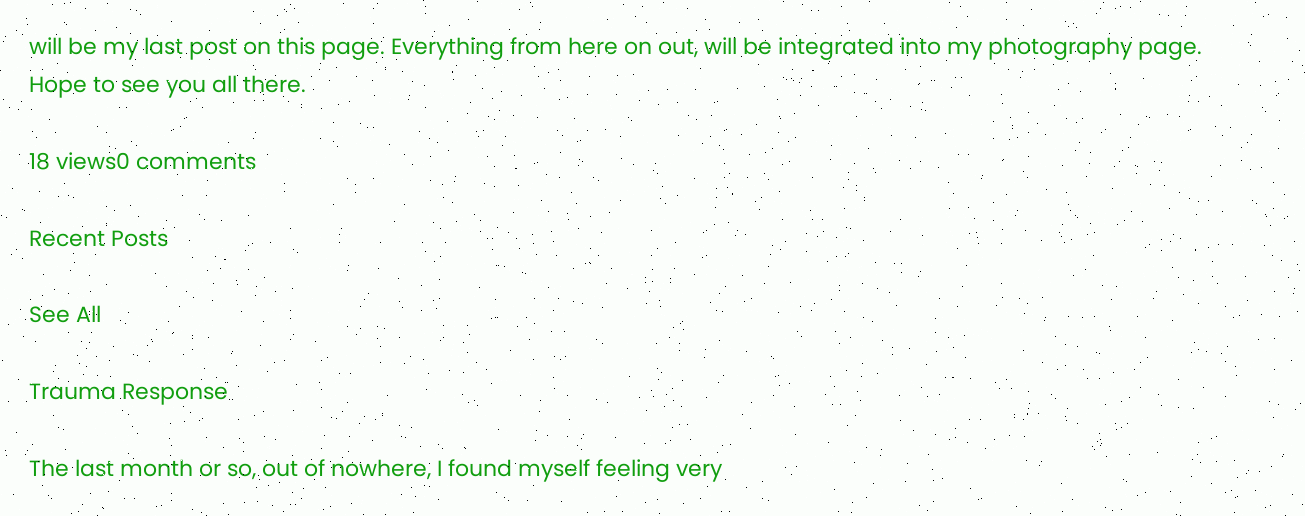will be my last post on this page. Everything from here on out, will be integrated into my photography page. Hope to see you all there.

18 views0 comments

Recent Posts

See All

Trauma Response

The last month or so, out of nowhere, I found myself feeling very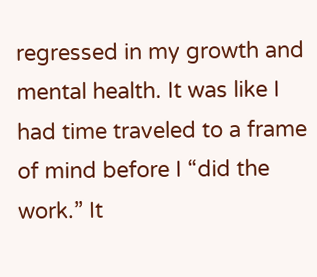regressed in my growth and mental health. It was like I had time traveled to a frame of mind before I “did the work.” It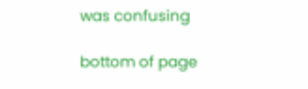was confusing

bottom of page